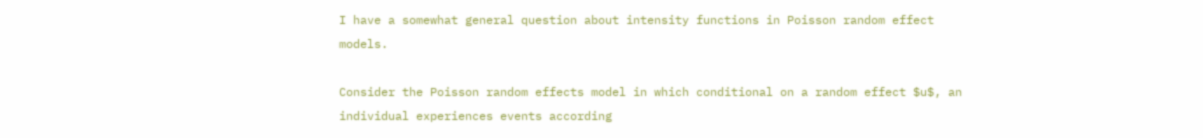I have a somewhat general question about intensity functions in Poisson random effect models.

Consider the Poisson random effects model in which conditional on a random effect $u$, an individual experiences events according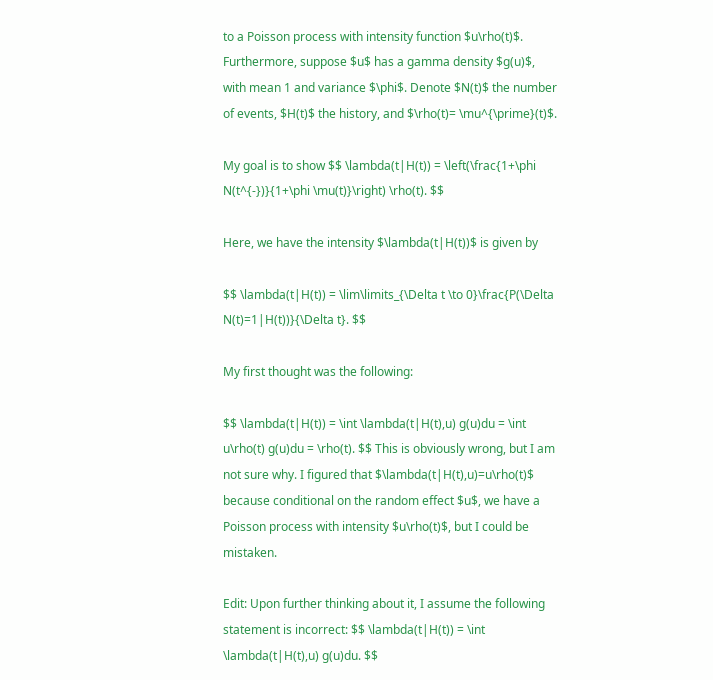to a Poisson process with intensity function $u\rho(t)$. Furthermore, suppose $u$ has a gamma density $g(u)$, with mean 1 and variance $\phi$. Denote $N(t)$ the number of events, $H(t)$ the history, and $\rho(t)= \mu^{\prime}(t)$.

My goal is to show $$ \lambda(t|H(t)) = \left(\frac{1+\phi N(t^{-})}{1+\phi \mu(t)}\right) \rho(t). $$

Here, we have the intensity $\lambda(t|H(t))$ is given by

$$ \lambda(t|H(t)) = \lim\limits_{\Delta t \to 0}\frac{P(\Delta N(t)=1|H(t))}{\Delta t}. $$

My first thought was the following:

$$ \lambda(t|H(t)) = \int \lambda(t|H(t),u) g(u)du = \int u\rho(t) g(u)du = \rho(t). $$ This is obviously wrong, but I am not sure why. I figured that $\lambda(t|H(t),u)=u\rho(t)$ because conditional on the random effect $u$, we have a Poisson process with intensity $u\rho(t)$, but I could be mistaken.

Edit: Upon further thinking about it, I assume the following statement is incorrect: $$ \lambda(t|H(t)) = \int \lambda(t|H(t),u) g(u)du. $$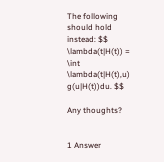The following should hold instead: $$ \lambda(t|H(t)) = \int \lambda(t|H(t),u) g(u|H(t))du. $$

Any thoughts?


1 Answer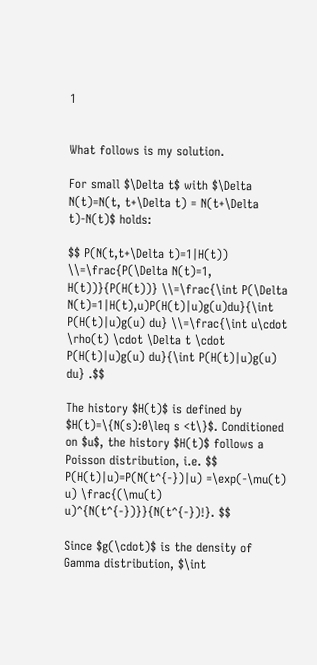1


What follows is my solution.

For small $\Delta t$ with $\Delta N(t)=N(t, t+\Delta t) = N(t+\Delta t)-N(t)$ holds:

$$ P(N(t,t+\Delta t)=1|H(t)) \\=\frac{P(\Delta N(t)=1, H(t))}{P(H(t))} \\=\frac{\int P(\Delta N(t)=1|H(t),u)P(H(t)|u)g(u)du}{\int P(H(t)|u)g(u) du} \\=\frac{\int u\cdot \rho(t) \cdot \Delta t \cdot P(H(t)|u)g(u) du}{\int P(H(t)|u)g(u) du} .$$

The history $H(t)$ is defined by $H(t)=\{N(s):0\leq s <t\}$. Conditioned on $u$, the history $H(t)$ follows a Poisson distribution, i.e. $$ P(H(t)|u)=P(N(t^{-})|u) =\exp(-\mu(t) u) \frac{(\mu(t) u)^{N(t^{-})}}{N(t^{-})!}. $$

Since $g(\cdot)$ is the density of Gamma distribution, $\int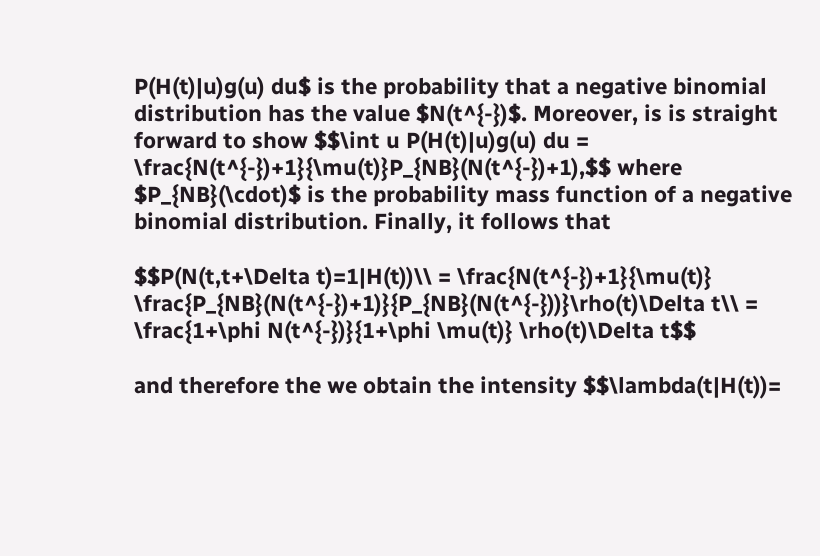P(H(t)|u)g(u) du$ is the probability that a negative binomial distribution has the value $N(t^{-})$. Moreover, is is straight forward to show $$\int u P(H(t)|u)g(u) du = \frac{N(t^{-})+1}{\mu(t)}P_{NB}(N(t^{-})+1),$$ where $P_{NB}(\cdot)$ is the probability mass function of a negative binomial distribution. Finally, it follows that

$$P(N(t,t+\Delta t)=1|H(t))\\ = \frac{N(t^{-})+1}{\mu(t)} \frac{P_{NB}(N(t^{-})+1)}{P_{NB}(N(t^{-}))}\rho(t)\Delta t\\ = \frac{1+\phi N(t^{-})}{1+\phi \mu(t)} \rho(t)\Delta t$$

and therefore the we obtain the intensity $$\lambda(t|H(t))=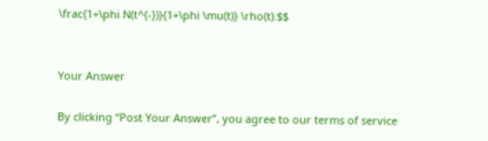\frac{1+\phi N(t^{-})}{1+\phi \mu(t)} \rho(t).$$


Your Answer

By clicking “Post Your Answer”, you agree to our terms of service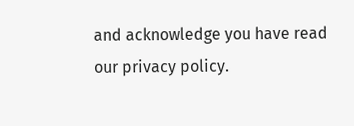and acknowledge you have read our privacy policy.